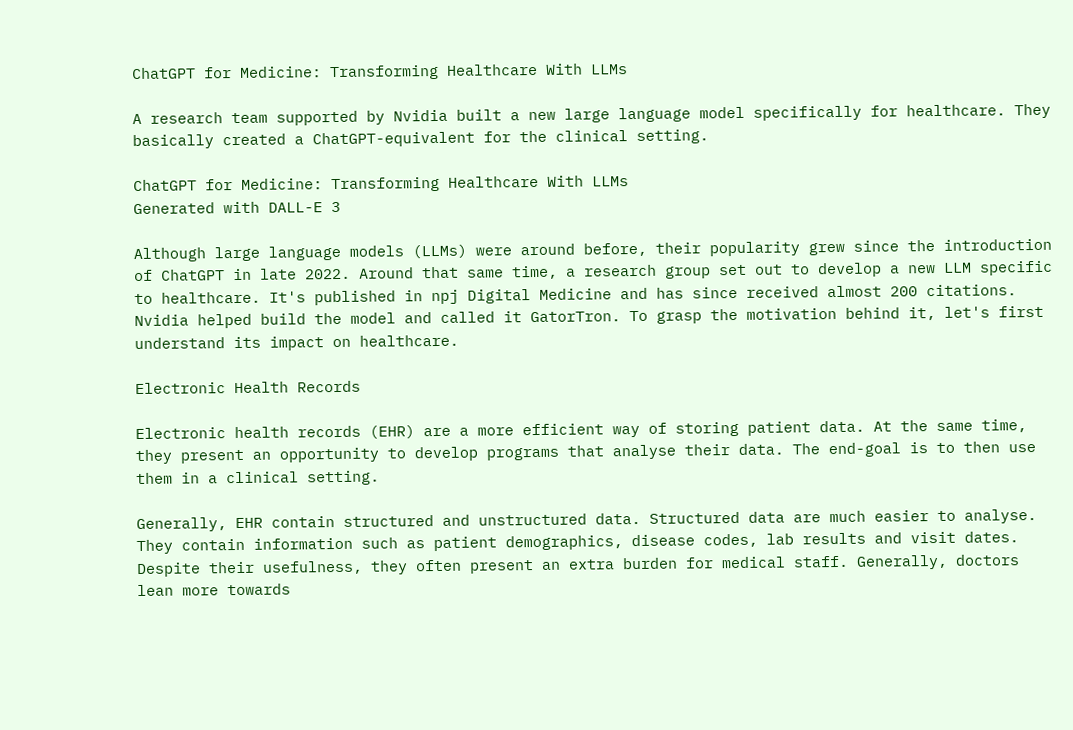ChatGPT for Medicine: Transforming Healthcare With LLMs

A research team supported by Nvidia built a new large language model specifically for healthcare. They basically created a ChatGPT-equivalent for the clinical setting.

ChatGPT for Medicine: Transforming Healthcare With LLMs
Generated with DALL-E 3

Although large language models (LLMs) were around before, their popularity grew since the introduction of ChatGPT in late 2022. Around that same time, a research group set out to develop a new LLM specific to healthcare. It's published in npj Digital Medicine and has since received almost 200 citations. Nvidia helped build the model and called it GatorTron. To grasp the motivation behind it, let's first understand its impact on healthcare.

Electronic Health Records

Electronic health records (EHR) are a more efficient way of storing patient data. At the same time, they present an opportunity to develop programs that analyse their data. The end-goal is to then use them in a clinical setting.

Generally, EHR contain structured and unstructured data. Structured data are much easier to analyse. They contain information such as patient demographics, disease codes, lab results and visit dates. Despite their usefulness, they often present an extra burden for medical staff. Generally, doctors lean more towards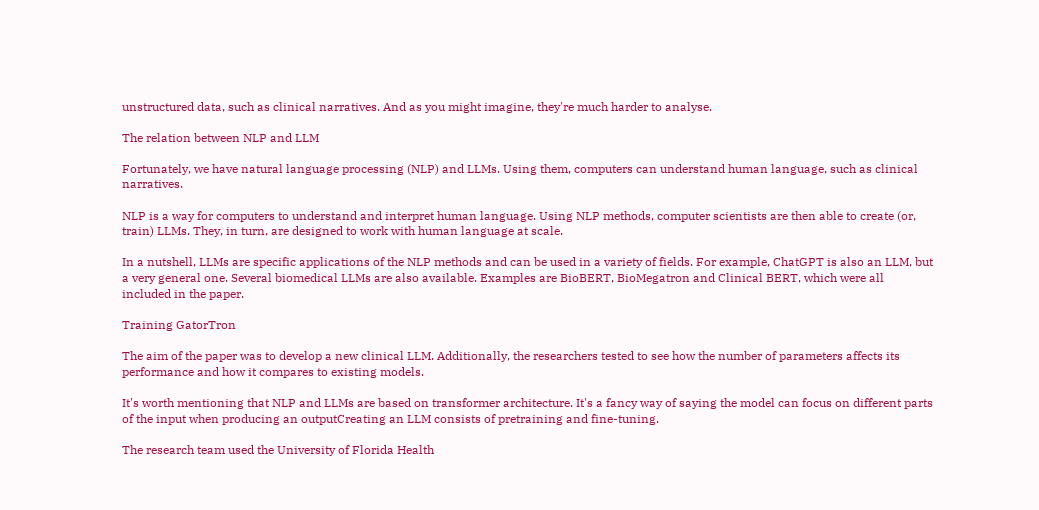unstructured data, such as clinical narratives. And as you might imagine, they're much harder to analyse.

The relation between NLP and LLM

Fortunately, we have natural language processing (NLP) and LLMs. Using them, computers can understand human language, such as clinical narratives.

NLP is a way for computers to understand and interpret human language. Using NLP methods, computer scientists are then able to create (or, train) LLMs. They, in turn, are designed to work with human language at scale.

In a nutshell, LLMs are specific applications of the NLP methods and can be used in a variety of fields. For example, ChatGPT is also an LLM, but a very general one. Several biomedical LLMs are also available. Examples are BioBERT, BioMegatron and Clinical BERT, which were all included in the paper.

Training GatorTron

The aim of the paper was to develop a new clinical LLM. Additionally, the researchers tested to see how the number of parameters affects its performance and how it compares to existing models.

It's worth mentioning that NLP and LLMs are based on transformer architecture. It's a fancy way of saying the model can focus on different parts of the input when producing an outputCreating an LLM consists of pretraining and fine-tuning.

The research team used the University of Florida Health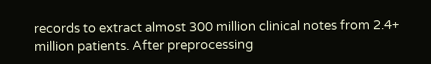records to extract almost 300 million clinical notes from 2.4+ million patients. After preprocessing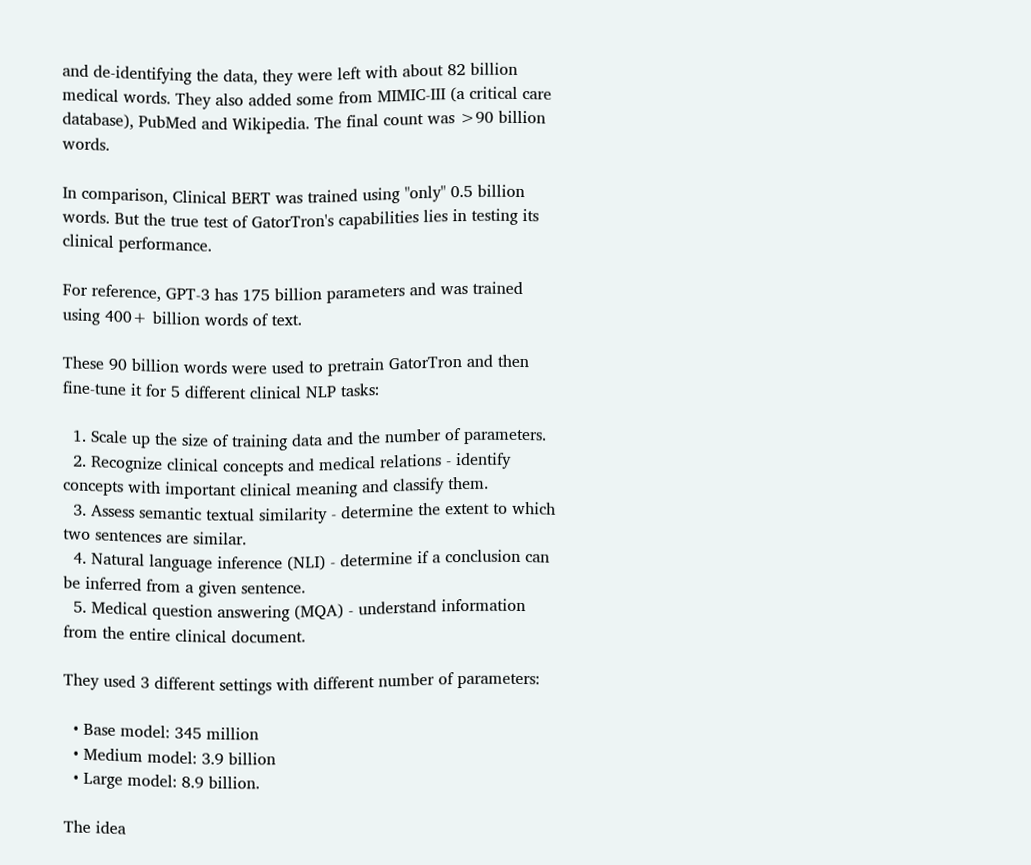and de-identifying the data, they were left with about 82 billion medical words. They also added some from MIMIC-III (a critical care database), PubMed and Wikipedia. The final count was >90 billion words.

In comparison, Clinical BERT was trained using "only" 0.5 billion words. But the true test of GatorTron's capabilities lies in testing its clinical performance.

For reference, GPT-3 has 175 billion parameters and was trained using 400+ billion words of text.

These 90 billion words were used to pretrain GatorTron and then fine-tune it for 5 different clinical NLP tasks:

  1. Scale up the size of training data and the number of parameters.
  2. Recognize clinical concepts and medical relations - identify concepts with important clinical meaning and classify them.
  3. Assess semantic textual similarity - determine the extent to which two sentences are similar.
  4. Natural language inference (NLI) - determine if a conclusion can be inferred from a given sentence.
  5. Medical question answering (MQA) - understand information from the entire clinical document.

They used 3 different settings with different number of parameters:

  • Base model: 345 million
  • Medium model: 3.9 billion
  • Large model: 8.9 billion.

The idea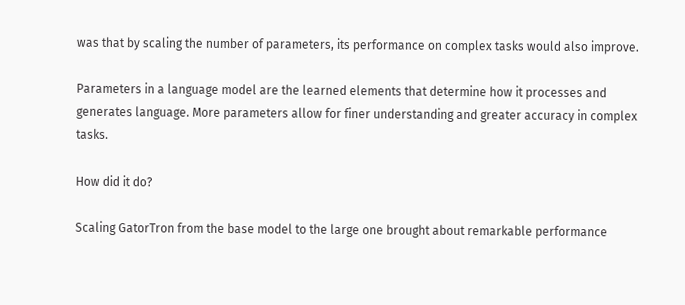was that by scaling the number of parameters, its performance on complex tasks would also improve.

Parameters in a language model are the learned elements that determine how it processes and generates language. More parameters allow for finer understanding and greater accuracy in complex tasks.

How did it do?

Scaling GatorTron from the base model to the large one brought about remarkable performance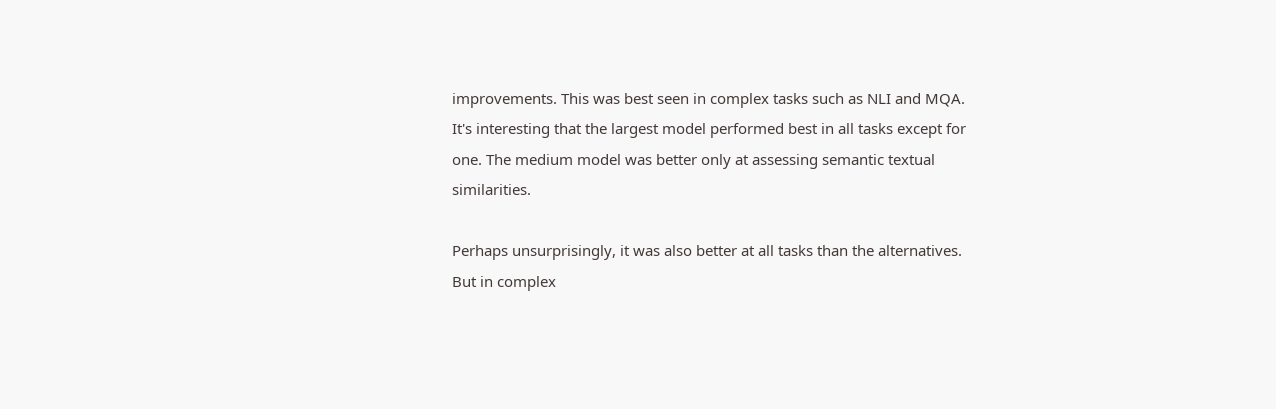improvements. This was best seen in complex tasks such as NLI and MQA. It's interesting that the largest model performed best in all tasks except for one. The medium model was better only at assessing semantic textual similarities.

Perhaps unsurprisingly, it was also better at all tasks than the alternatives. But in complex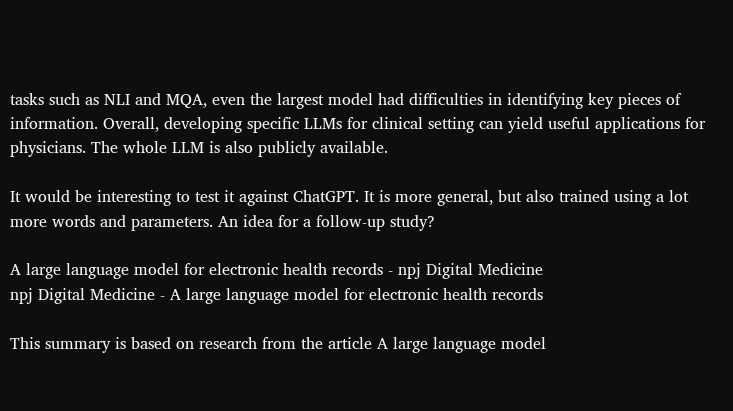tasks such as NLI and MQA, even the largest model had difficulties in identifying key pieces of information. Overall, developing specific LLMs for clinical setting can yield useful applications for physicians. The whole LLM is also publicly available.

It would be interesting to test it against ChatGPT. It is more general, but also trained using a lot more words and parameters. An idea for a follow-up study?

A large language model for electronic health records - npj Digital Medicine
npj Digital Medicine - A large language model for electronic health records

This summary is based on research from the article A large language model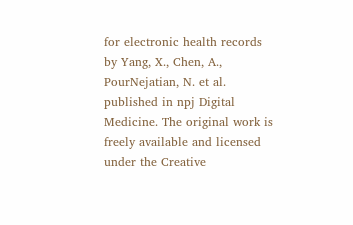for electronic health records by Yang, X., Chen, A., PourNejatian, N. et al. published in npj Digital Medicine. The original work is freely available and licensed under the Creative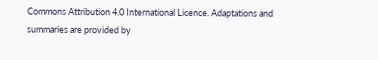Commons Attribution 4.0 International Licence. Adaptations and summaries are provided by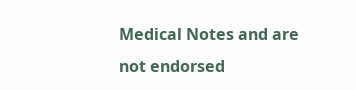Medical Notes and are not endorsed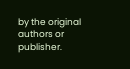by the original authors or publisher.